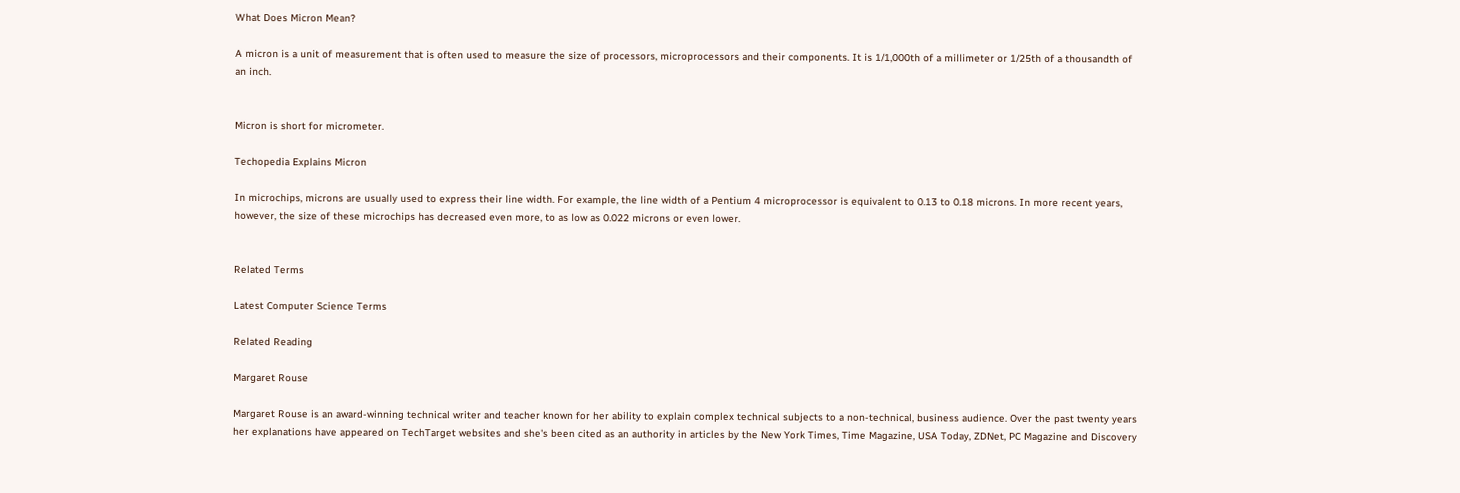What Does Micron Mean?

A micron is a unit of measurement that is often used to measure the size of processors, microprocessors and their components. It is 1/1,000th of a millimeter or 1/25th of a thousandth of an inch.


Micron is short for micrometer.

Techopedia Explains Micron

In microchips, microns are usually used to express their line width. For example, the line width of a Pentium 4 microprocessor is equivalent to 0.13 to 0.18 microns. In more recent years, however, the size of these microchips has decreased even more, to as low as 0.022 microns or even lower.


Related Terms

Latest Computer Science Terms

Related Reading

Margaret Rouse

Margaret Rouse is an award-winning technical writer and teacher known for her ability to explain complex technical subjects to a non-technical, business audience. Over the past twenty years her explanations have appeared on TechTarget websites and she's been cited as an authority in articles by the New York Times, Time Magazine, USA Today, ZDNet, PC Magazine and Discovery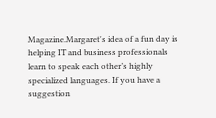Magazine.Margaret's idea of a fun day is helping IT and business professionals learn to speak each other’s highly specialized languages. If you have a suggestion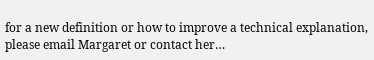for a new definition or how to improve a technical explanation, please email Margaret or contact her…